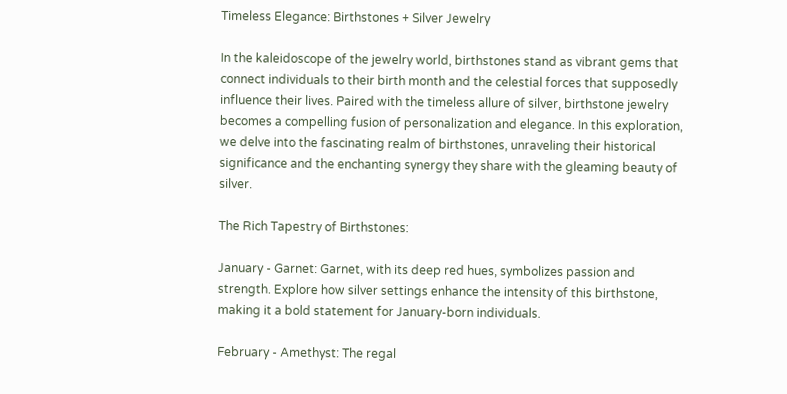Timeless Elegance: Birthstones + Silver Jewelry

In the kaleidoscope of the jewelry world, birthstones stand as vibrant gems that connect individuals to their birth month and the celestial forces that supposedly influence their lives. Paired with the timeless allure of silver, birthstone jewelry becomes a compelling fusion of personalization and elegance. In this exploration, we delve into the fascinating realm of birthstones, unraveling their historical significance and the enchanting synergy they share with the gleaming beauty of silver.

The Rich Tapestry of Birthstones:

January - Garnet: Garnet, with its deep red hues, symbolizes passion and strength. Explore how silver settings enhance the intensity of this birthstone, making it a bold statement for January-born individuals.

February - Amethyst: The regal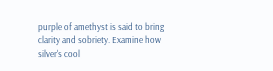purple of amethyst is said to bring clarity and sobriety. Examine how silver's cool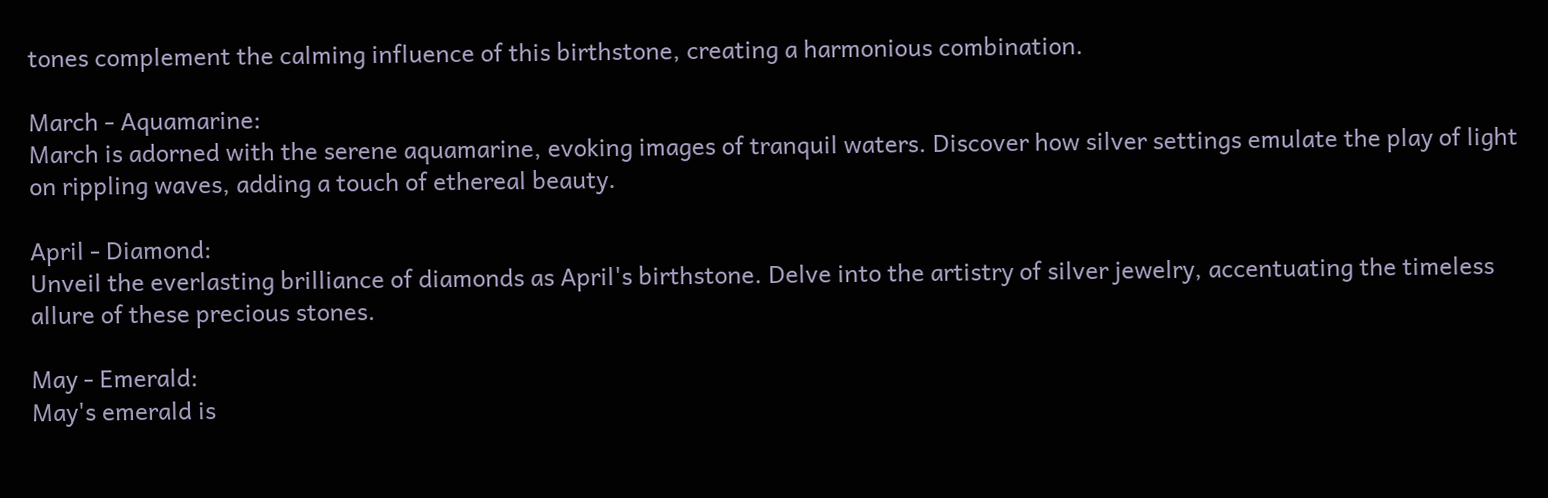tones complement the calming influence of this birthstone, creating a harmonious combination.

March - Aquamarine:
March is adorned with the serene aquamarine, evoking images of tranquil waters. Discover how silver settings emulate the play of light on rippling waves, adding a touch of ethereal beauty.

April - Diamond:
Unveil the everlasting brilliance of diamonds as April's birthstone. Delve into the artistry of silver jewelry, accentuating the timeless allure of these precious stones.

May - Emerald:
May's emerald is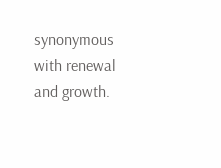synonymous with renewal and growth.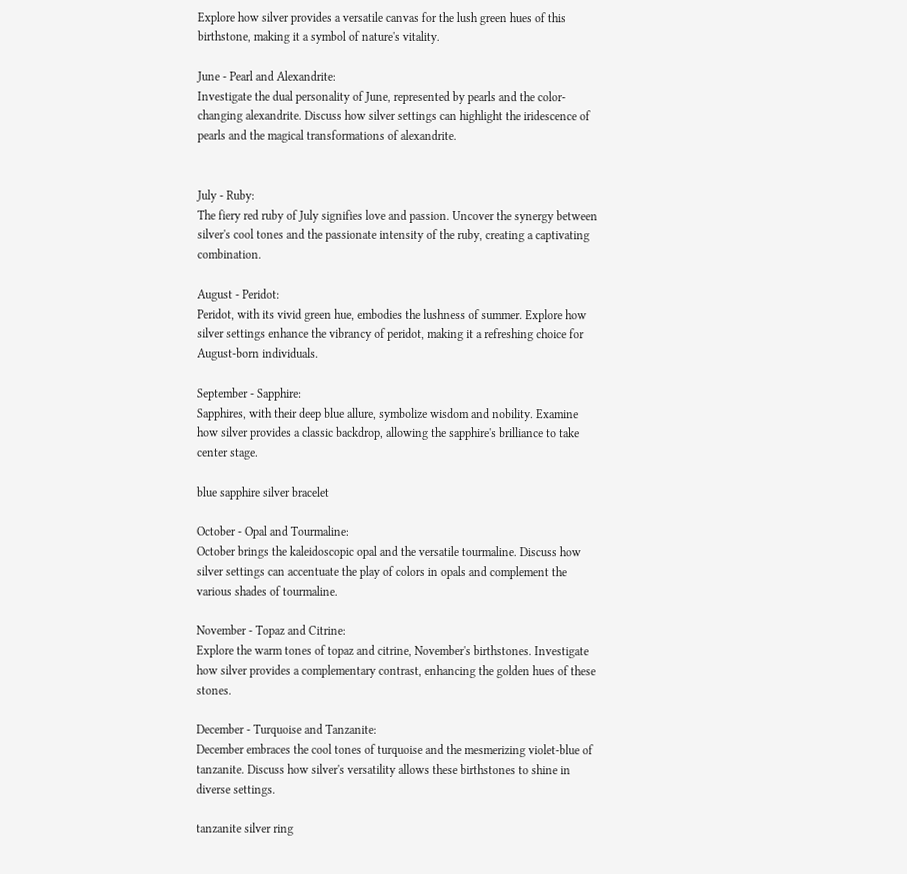Explore how silver provides a versatile canvas for the lush green hues of this birthstone, making it a symbol of nature's vitality.

June - Pearl and Alexandrite:
Investigate the dual personality of June, represented by pearls and the color-changing alexandrite. Discuss how silver settings can highlight the iridescence of pearls and the magical transformations of alexandrite.


July - Ruby:
The fiery red ruby of July signifies love and passion. Uncover the synergy between silver's cool tones and the passionate intensity of the ruby, creating a captivating combination.

August - Peridot:
Peridot, with its vivid green hue, embodies the lushness of summer. Explore how silver settings enhance the vibrancy of peridot, making it a refreshing choice for August-born individuals.

September - Sapphire:
Sapphires, with their deep blue allure, symbolize wisdom and nobility. Examine how silver provides a classic backdrop, allowing the sapphire's brilliance to take center stage.

blue sapphire silver bracelet

October - Opal and Tourmaline:
October brings the kaleidoscopic opal and the versatile tourmaline. Discuss how silver settings can accentuate the play of colors in opals and complement the various shades of tourmaline.

November - Topaz and Citrine:
Explore the warm tones of topaz and citrine, November's birthstones. Investigate how silver provides a complementary contrast, enhancing the golden hues of these stones.

December - Turquoise and Tanzanite:
December embraces the cool tones of turquoise and the mesmerizing violet-blue of tanzanite. Discuss how silver's versatility allows these birthstones to shine in diverse settings.

tanzanite silver ring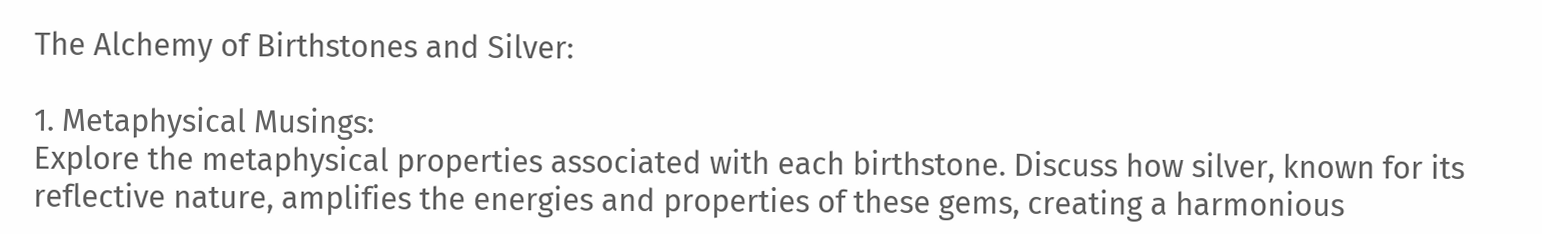The Alchemy of Birthstones and Silver:

1. Metaphysical Musings:
Explore the metaphysical properties associated with each birthstone. Discuss how silver, known for its reflective nature, amplifies the energies and properties of these gems, creating a harmonious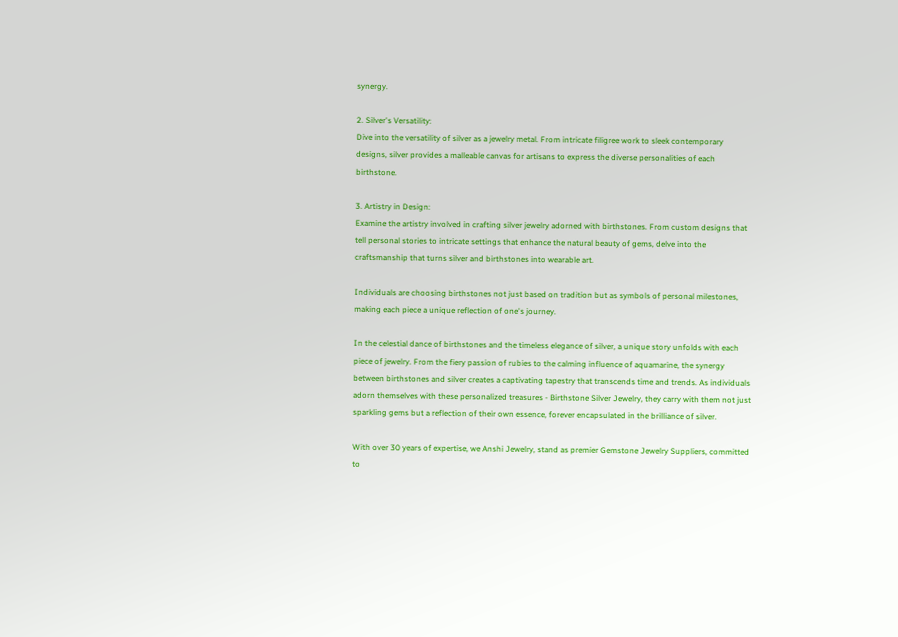synergy.

2. Silver's Versatility:
Dive into the versatility of silver as a jewelry metal. From intricate filigree work to sleek contemporary designs, silver provides a malleable canvas for artisans to express the diverse personalities of each birthstone.

3. Artistry in Design:
Examine the artistry involved in crafting silver jewelry adorned with birthstones. From custom designs that tell personal stories to intricate settings that enhance the natural beauty of gems, delve into the craftsmanship that turns silver and birthstones into wearable art.

Individuals are choosing birthstones not just based on tradition but as symbols of personal milestones, making each piece a unique reflection of one's journey.

In the celestial dance of birthstones and the timeless elegance of silver, a unique story unfolds with each piece of jewelry. From the fiery passion of rubies to the calming influence of aquamarine, the synergy between birthstones and silver creates a captivating tapestry that transcends time and trends. As individuals adorn themselves with these personalized treasures - Birthstone Silver Jewelry, they carry with them not just sparkling gems but a reflection of their own essence, forever encapsulated in the brilliance of silver.

With over 30 years of expertise, we Anshi Jewelry, stand as premier Gemstone Jewelry Suppliers, committed to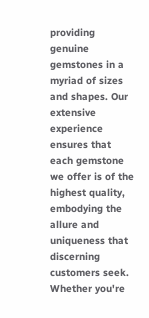providing genuine gemstones in a myriad of sizes and shapes. Our extensive experience ensures that each gemstone we offer is of the highest quality, embodying the allure and uniqueness that discerning customers seek. Whether you're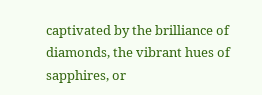captivated by the brilliance of diamonds, the vibrant hues of sapphires, or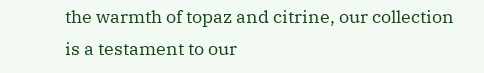the warmth of topaz and citrine, our collection is a testament to our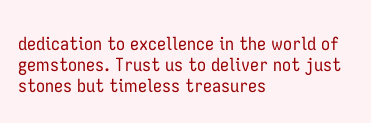dedication to excellence in the world of gemstones. Trust us to deliver not just stones but timeless treasures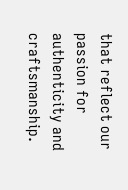that reflect our passion for authenticity and craftsmanship.